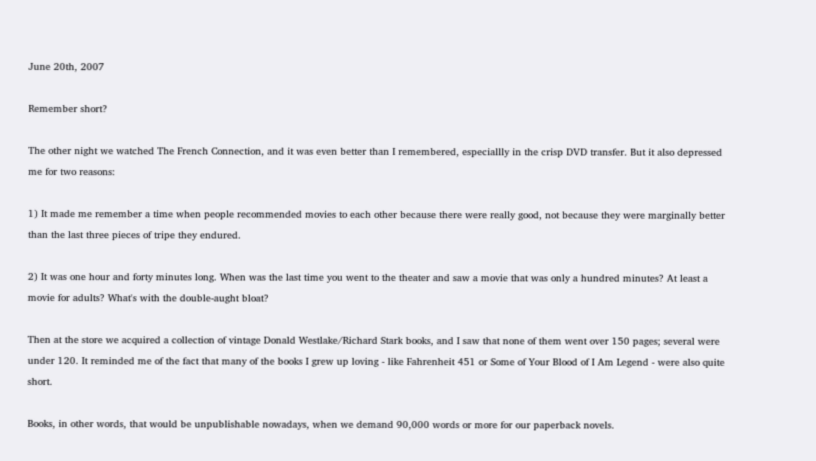June 20th, 2007

Remember short?

The other night we watched The French Connection, and it was even better than I remembered, especiallly in the crisp DVD transfer. But it also depressed me for two reasons:

1) It made me remember a time when people recommended movies to each other because there were really good, not because they were marginally better than the last three pieces of tripe they endured.

2) It was one hour and forty minutes long. When was the last time you went to the theater and saw a movie that was only a hundred minutes? At least a movie for adults? What's with the double-aught bloat?

Then at the store we acquired a collection of vintage Donald Westlake/Richard Stark books, and I saw that none of them went over 150 pages; several were under 120. It reminded me of the fact that many of the books I grew up loving - like Fahrenheit 451 or Some of Your Blood of I Am Legend - were also quite short.

Books, in other words, that would be unpublishable nowadays, when we demand 90,000 words or more for our paperback novels.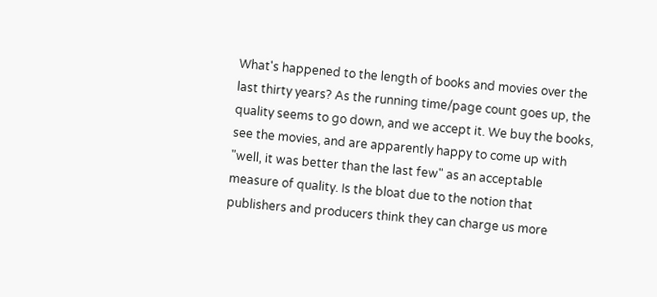What's happened to the length of books and movies over the last thirty years? As the running time/page count goes up, the quality seems to go down, and we accept it. We buy the books, see the movies, and are apparently happy to come up with "well, it was better than the last few" as an acceptable measure of quality. Is the bloat due to the notion that publishers and producers think they can charge us more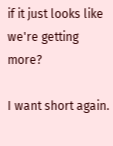if it just looks like we're getting more?

I want short again.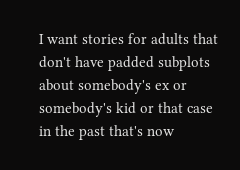I want stories for adults that don't have padded subplots about somebody's ex or somebody's kid or that case in the past that's now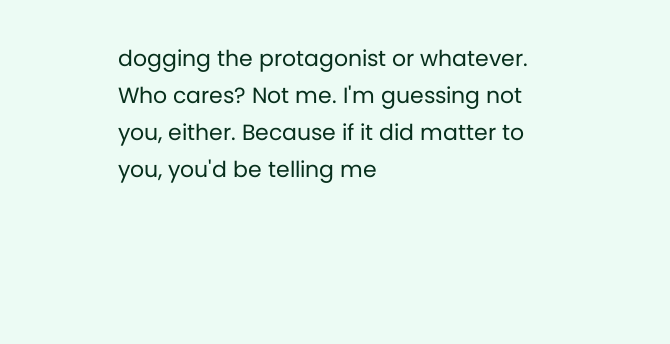dogging the protagonist or whatever. Who cares? Not me. I'm guessing not you, either. Because if it did matter to you, you'd be telling me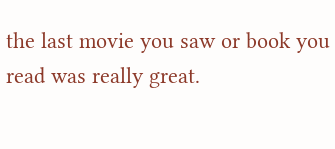the last movie you saw or book you read was really great.